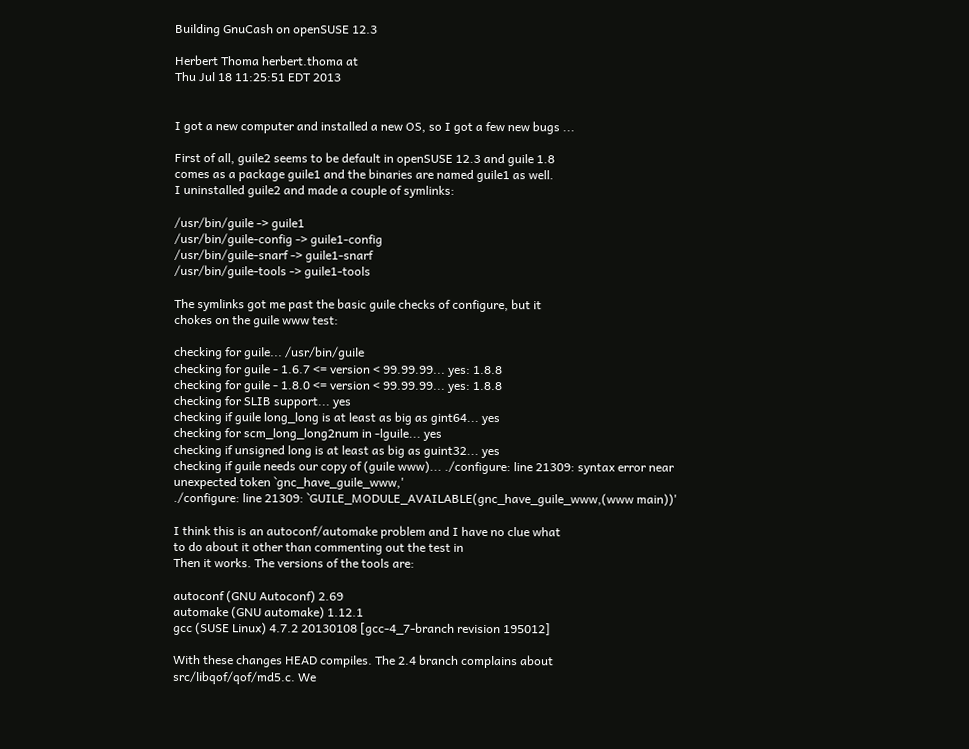Building GnuCash on openSUSE 12.3

Herbert Thoma herbert.thoma at
Thu Jul 18 11:25:51 EDT 2013


I got a new computer and installed a new OS, so I got a few new bugs ...

First of all, guile2 seems to be default in openSUSE 12.3 and guile 1.8
comes as a package guile1 and the binaries are named guile1 as well.
I uninstalled guile2 and made a couple of symlinks:

/usr/bin/guile -> guile1
/usr/bin/guile-config -> guile1-config
/usr/bin/guile-snarf -> guile1-snarf
/usr/bin/guile-tools -> guile1-tools

The symlinks got me past the basic guile checks of configure, but it
chokes on the guile www test:

checking for guile... /usr/bin/guile
checking for guile - 1.6.7 <= version < 99.99.99... yes: 1.8.8
checking for guile - 1.8.0 <= version < 99.99.99... yes: 1.8.8
checking for SLIB support... yes
checking if guile long_long is at least as big as gint64... yes
checking for scm_long_long2num in -lguile... yes
checking if unsigned long is at least as big as guint32... yes
checking if guile needs our copy of (guile www)... ./configure: line 21309: syntax error near unexpected token `gnc_have_guile_www,'
./configure: line 21309: `GUILE_MODULE_AVAILABLE(gnc_have_guile_www,(www main))'

I think this is an autoconf/automake problem and I have no clue what
to do about it other than commenting out the test in
Then it works. The versions of the tools are:

autoconf (GNU Autoconf) 2.69
automake (GNU automake) 1.12.1
gcc (SUSE Linux) 4.7.2 20130108 [gcc-4_7-branch revision 195012]

With these changes HEAD compiles. The 2.4 branch complains about
src/libqof/qof/md5.c. We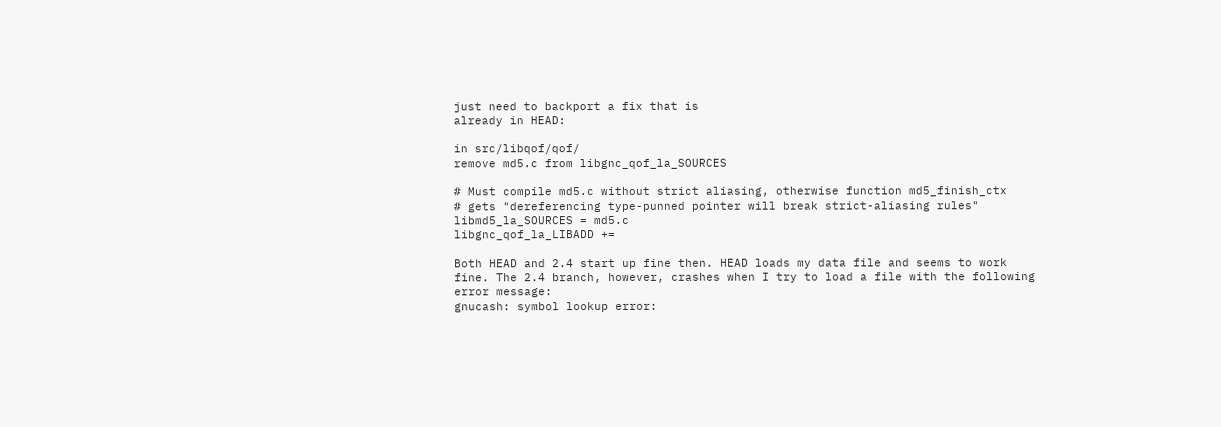just need to backport a fix that is
already in HEAD:

in src/libqof/qof/
remove md5.c from libgnc_qof_la_SOURCES

# Must compile md5.c without strict aliasing, otherwise function md5_finish_ctx
# gets "dereferencing type-punned pointer will break strict-aliasing rules"
libmd5_la_SOURCES = md5.c
libgnc_qof_la_LIBADD +=

Both HEAD and 2.4 start up fine then. HEAD loads my data file and seems to work
fine. The 2.4 branch, however, crashes when I try to load a file with the following
error message:
gnucash: symbol lookup error: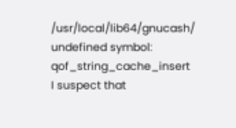/usr/local/lib64/gnucash/ undefined symbol: qof_string_cache_insert
I suspect that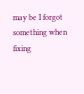may be I forgot something when fixing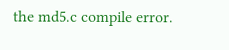the md5.c compile error.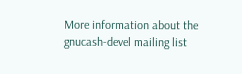More information about the gnucash-devel mailing list